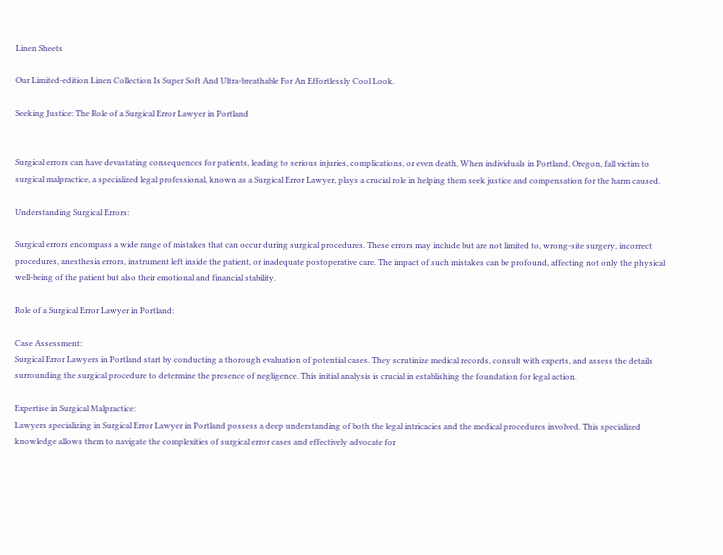Linen Sheets

Our Limited-edition Linen Collection Is Super Soft And Ultra-breathable For An Effortlessly Cool Look.

Seeking Justice: The Role of a Surgical Error Lawyer in Portland


Surgical errors can have devastating consequences for patients, leading to serious injuries, complications, or even death. When individuals in Portland, Oregon, fall victim to surgical malpractice, a specialized legal professional, known as a Surgical Error Lawyer, plays a crucial role in helping them seek justice and compensation for the harm caused.

Understanding Surgical Errors:

Surgical errors encompass a wide range of mistakes that can occur during surgical procedures. These errors may include but are not limited to, wrong-site surgery, incorrect procedures, anesthesia errors, instrument left inside the patient, or inadequate postoperative care. The impact of such mistakes can be profound, affecting not only the physical well-being of the patient but also their emotional and financial stability.

Role of a Surgical Error Lawyer in Portland:

Case Assessment:
Surgical Error Lawyers in Portland start by conducting a thorough evaluation of potential cases. They scrutinize medical records, consult with experts, and assess the details surrounding the surgical procedure to determine the presence of negligence. This initial analysis is crucial in establishing the foundation for legal action.

Expertise in Surgical Malpractice:
Lawyers specializing in Surgical Error Lawyer in Portland possess a deep understanding of both the legal intricacies and the medical procedures involved. This specialized knowledge allows them to navigate the complexities of surgical error cases and effectively advocate for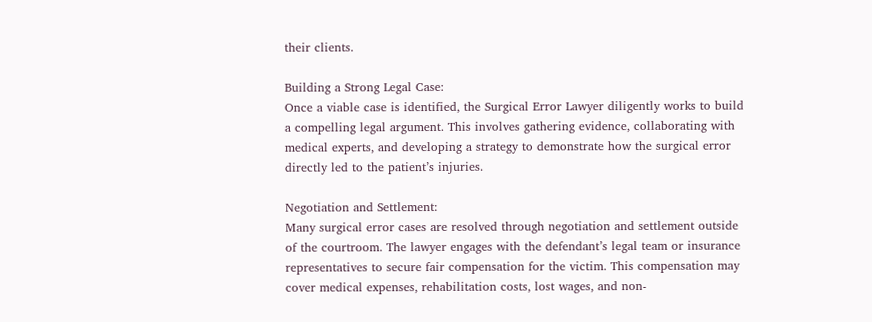their clients.

Building a Strong Legal Case:
Once a viable case is identified, the Surgical Error Lawyer diligently works to build a compelling legal argument. This involves gathering evidence, collaborating with medical experts, and developing a strategy to demonstrate how the surgical error directly led to the patient’s injuries.

Negotiation and Settlement:
Many surgical error cases are resolved through negotiation and settlement outside of the courtroom. The lawyer engages with the defendant’s legal team or insurance representatives to secure fair compensation for the victim. This compensation may cover medical expenses, rehabilitation costs, lost wages, and non-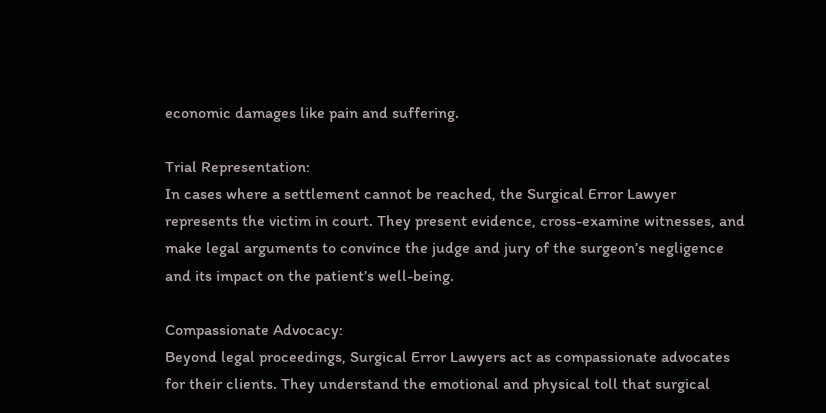economic damages like pain and suffering.

Trial Representation:
In cases where a settlement cannot be reached, the Surgical Error Lawyer represents the victim in court. They present evidence, cross-examine witnesses, and make legal arguments to convince the judge and jury of the surgeon’s negligence and its impact on the patient’s well-being.

Compassionate Advocacy:
Beyond legal proceedings, Surgical Error Lawyers act as compassionate advocates for their clients. They understand the emotional and physical toll that surgical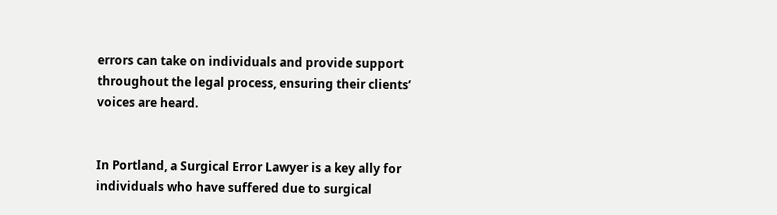errors can take on individuals and provide support throughout the legal process, ensuring their clients’ voices are heard.


In Portland, a Surgical Error Lawyer is a key ally for individuals who have suffered due to surgical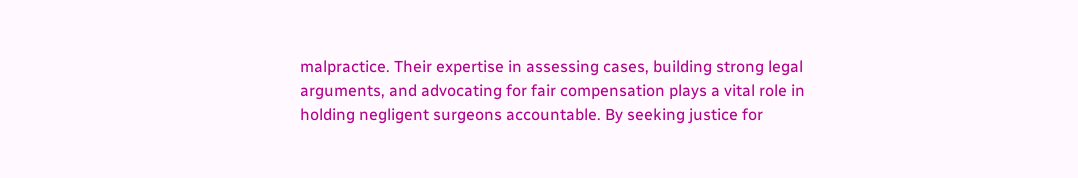malpractice. Their expertise in assessing cases, building strong legal arguments, and advocating for fair compensation plays a vital role in holding negligent surgeons accountable. By seeking justice for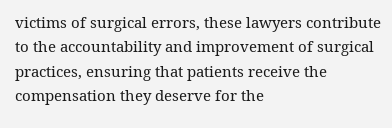victims of surgical errors, these lawyers contribute to the accountability and improvement of surgical practices, ensuring that patients receive the compensation they deserve for the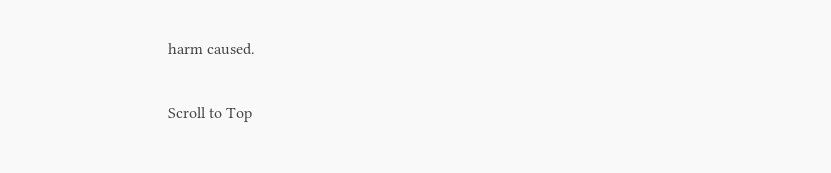harm caused.

Scroll to Top